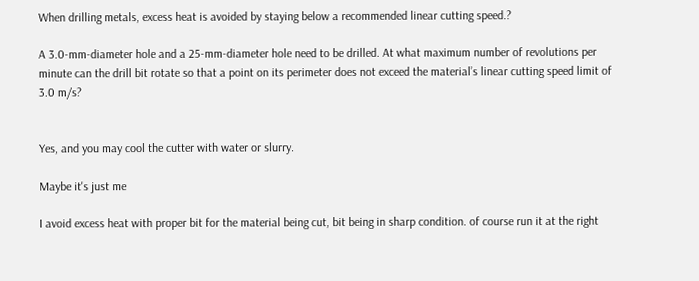When drilling metals, excess heat is avoided by staying below a recommended linear cutting speed.?

A 3.0-mm-diameter hole and a 25-mm-diameter hole need to be drilled. At what maximum number of revolutions per minute can the drill bit rotate so that a point on its perimeter does not exceed the material’s linear cutting speed limit of 3.0 m/s?


Yes, and you may cool the cutter with water or slurry.

Maybe it's just me

I avoid excess heat with proper bit for the material being cut, bit being in sharp condition. of course run it at the right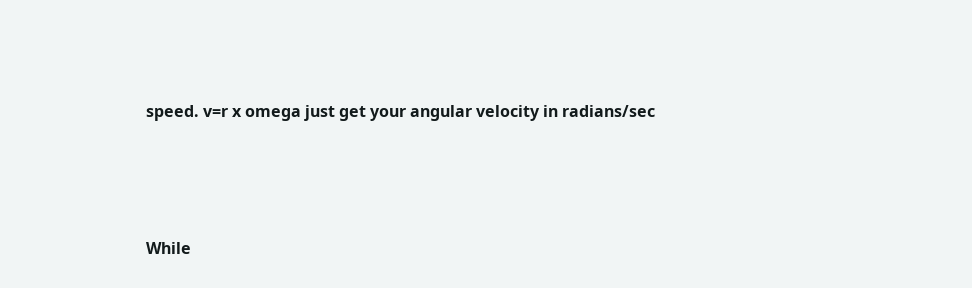speed. v=r x omega just get your angular velocity in radians/sec




While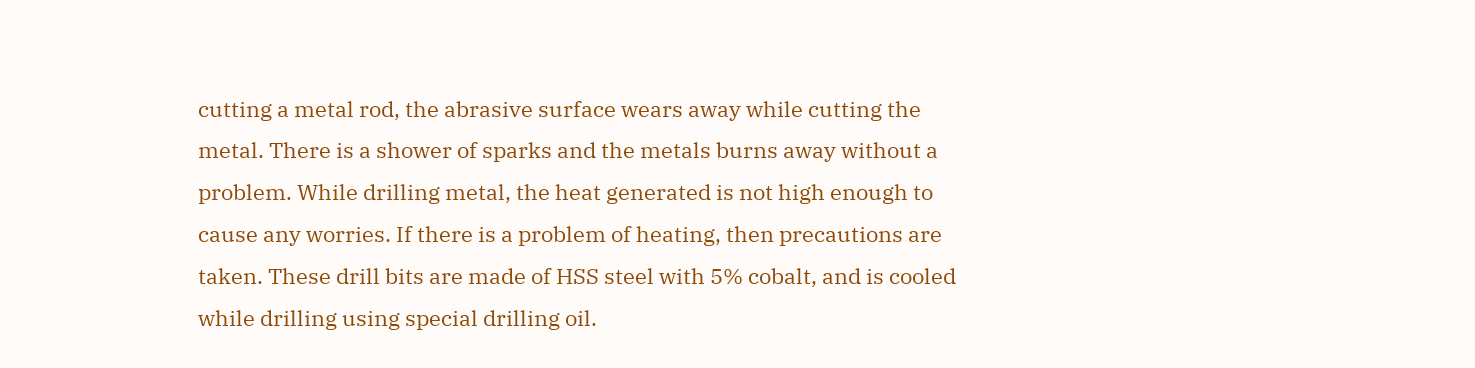cutting a metal rod, the abrasive surface wears away while cutting the metal. There is a shower of sparks and the metals burns away without a problem. While drilling metal, the heat generated is not high enough to cause any worries. If there is a problem of heating, then precautions are taken. These drill bits are made of HSS steel with 5% cobalt, and is cooled while drilling using special drilling oil.